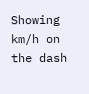Showing km/h on the dash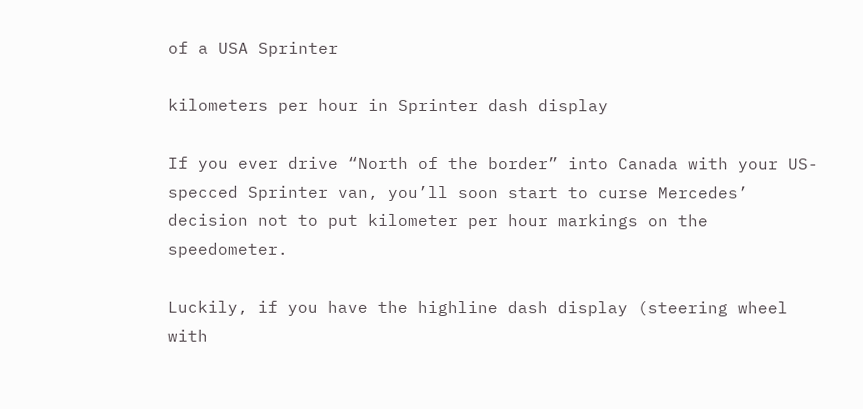of a USA Sprinter

kilometers per hour in Sprinter dash display

If you ever drive “North of the border” into Canada with your US-specced Sprinter van, you’ll soon start to curse Mercedes’ decision not to put kilometer per hour markings on the speedometer.

Luckily, if you have the highline dash display (steering wheel with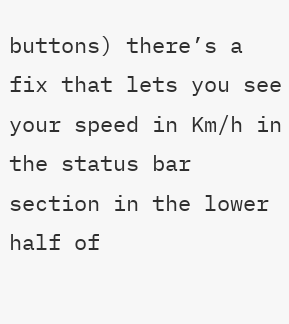buttons) there’s a fix that lets you see your speed in Km/h in the status bar section in the lower half of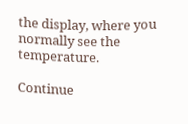the display, where you normally see the temperature.

Continue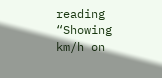reading “Showing km/h on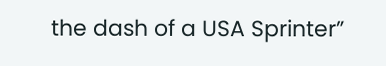the dash of a USA Sprinter”